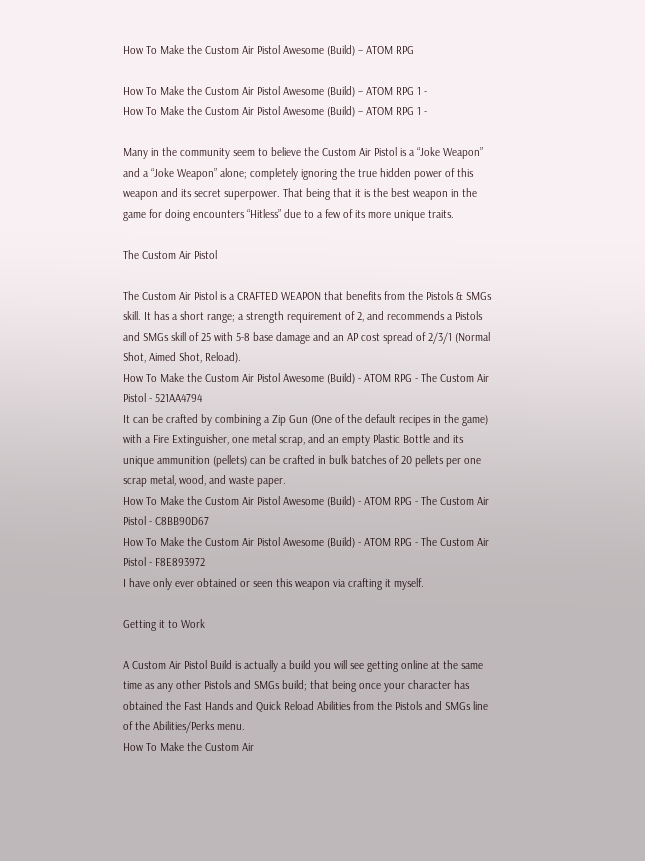How To Make the Custom Air Pistol Awesome (Build) – ATOM RPG

How To Make the Custom Air Pistol Awesome (Build) – ATOM RPG 1 -
How To Make the Custom Air Pistol Awesome (Build) – ATOM RPG 1 -

Many in the community seem to believe the Custom Air Pistol is a “Joke Weapon” and a “Joke Weapon” alone; completely ignoring the true hidden power of this weapon and its secret superpower. That being that it is the best weapon in the game for doing encounters “Hitless” due to a few of its more unique traits.

The Custom Air Pistol

The Custom Air Pistol is a CRAFTED WEAPON that benefits from the Pistols & SMGs skill. It has a short range; a strength requirement of 2, and recommends a Pistols and SMGs skill of 25 with 5-8 base damage and an AP cost spread of 2/3/1 (Normal Shot, Aimed Shot, Reload).
How To Make the Custom Air Pistol Awesome (Build) - ATOM RPG - The Custom Air Pistol - 521AA4794
It can be crafted by combining a Zip Gun (One of the default recipes in the game) with a Fire Extinguisher, one metal scrap, and an empty Plastic Bottle and its unique ammunition (pellets) can be crafted in bulk batches of 20 pellets per one scrap metal, wood, and waste paper.
How To Make the Custom Air Pistol Awesome (Build) - ATOM RPG - The Custom Air Pistol - C8BB90D67
How To Make the Custom Air Pistol Awesome (Build) - ATOM RPG - The Custom Air Pistol - F8E893972
I have only ever obtained or seen this weapon via crafting it myself.

Getting it to Work

A Custom Air Pistol Build is actually a build you will see getting online at the same time as any other Pistols and SMGs build; that being once your character has obtained the Fast Hands and Quick Reload Abilities from the Pistols and SMGs line of the Abilities/Perks menu.
How To Make the Custom Air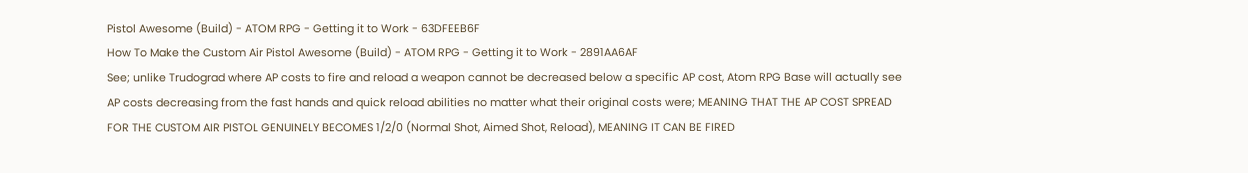Pistol Awesome (Build) - ATOM RPG - Getting it to Work - 63DFEEB6F
How To Make the Custom Air Pistol Awesome (Build) - ATOM RPG - Getting it to Work - 2891AA6AF
See; unlike Trudograd where AP costs to fire and reload a weapon cannot be decreased below a specific AP cost, Atom RPG Base will actually see AP costs decreasing from the fast hands and quick reload abilities no matter what their original costs were; MEANING THAT THE AP COST SPREAD FOR THE CUSTOM AIR PISTOL GENUINELY BECOMES 1/2/0 (Normal Shot, Aimed Shot, Reload), MEANING IT CAN BE FIRED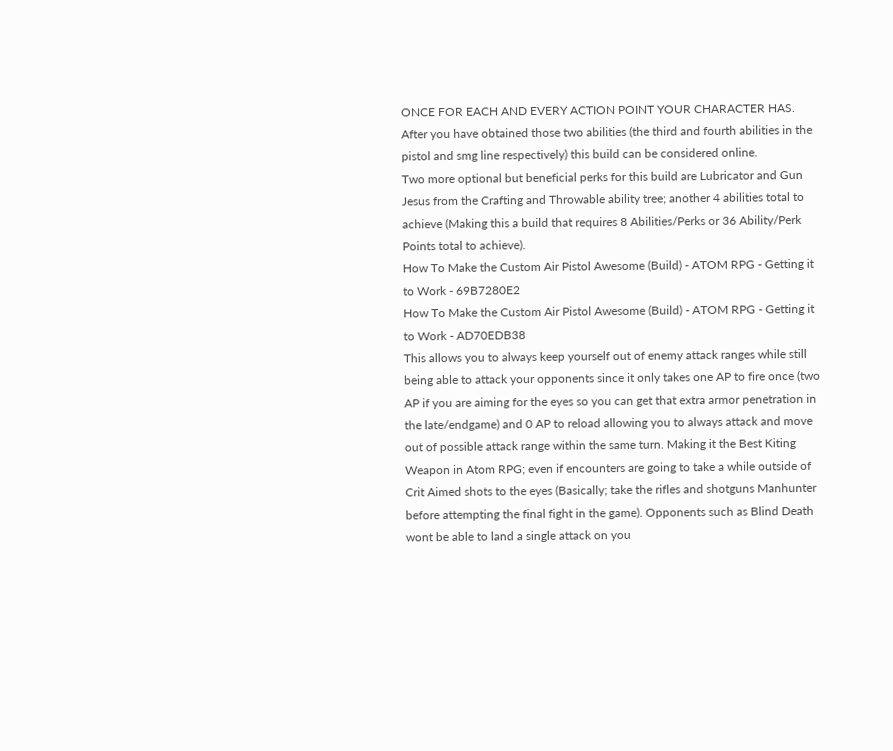ONCE FOR EACH AND EVERY ACTION POINT YOUR CHARACTER HAS.
After you have obtained those two abilities (the third and fourth abilities in the pistol and smg line respectively) this build can be considered online.
Two more optional but beneficial perks for this build are Lubricator and Gun Jesus from the Crafting and Throwable ability tree; another 4 abilities total to achieve (Making this a build that requires 8 Abilities/Perks or 36 Ability/Perk Points total to achieve).
How To Make the Custom Air Pistol Awesome (Build) - ATOM RPG - Getting it to Work - 69B7280E2
How To Make the Custom Air Pistol Awesome (Build) - ATOM RPG - Getting it to Work - AD70EDB38
This allows you to always keep yourself out of enemy attack ranges while still being able to attack your opponents since it only takes one AP to fire once (two AP if you are aiming for the eyes so you can get that extra armor penetration in the late/endgame) and 0 AP to reload allowing you to always attack and move out of possible attack range within the same turn. Making it the Best Kiting Weapon in Atom RPG; even if encounters are going to take a while outside of Crit Aimed shots to the eyes (Basically; take the rifles and shotguns Manhunter before attempting the final fight in the game). Opponents such as Blind Death wont be able to land a single attack on you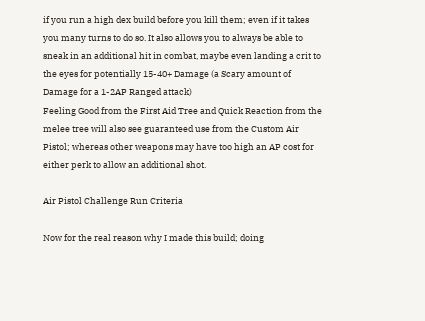if you run a high dex build before you kill them; even if it takes you many turns to do so. It also allows you to always be able to sneak in an additional hit in combat, maybe even landing a crit to the eyes for potentially 15-40+ Damage (a Scary amount of Damage for a 1-2AP Ranged attack)
Feeling Good from the First Aid Tree and Quick Reaction from the melee tree will also see guaranteed use from the Custom Air Pistol; whereas other weapons may have too high an AP cost for either perk to allow an additional shot.

Air Pistol Challenge Run Criteria

Now for the real reason why I made this build; doing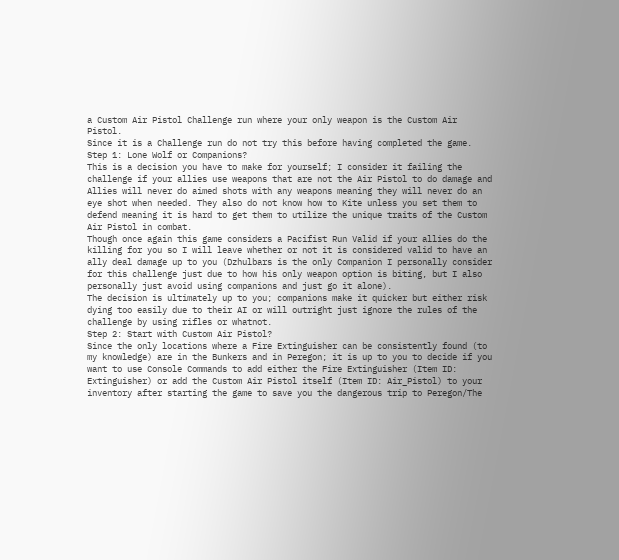a Custom Air Pistol Challenge run where your only weapon is the Custom Air Pistol.
Since it is a Challenge run do not try this before having completed the game.
Step 1: Lone Wolf or Companions?
This is a decision you have to make for yourself; I consider it failing the challenge if your allies use weapons that are not the Air Pistol to do damage and Allies will never do aimed shots with any weapons meaning they will never do an eye shot when needed. They also do not know how to Kite unless you set them to defend meaning it is hard to get them to utilize the unique traits of the Custom Air Pistol in combat.
Though once again this game considers a Pacifist Run Valid if your allies do the killing for you so I will leave whether or not it is considered valid to have an ally deal damage up to you (Dzhulbars is the only Companion I personally consider for this challenge just due to how his only weapon option is biting, but I also personally just avoid using companions and just go it alone).
The decision is ultimately up to you; companions make it quicker but either risk dying too easily due to their AI or will outright just ignore the rules of the challenge by using rifles or whatnot.
Step 2: Start with Custom Air Pistol?
Since the only locations where a Fire Extinguisher can be consistently found (to my knowledge) are in the Bunkers and in Peregon; it is up to you to decide if you want to use Console Commands to add either the Fire Extinguisher (Item ID: Extinguisher) or add the Custom Air Pistol itself (Item ID: Air_Pistol) to your inventory after starting the game to save you the dangerous trip to Peregon/The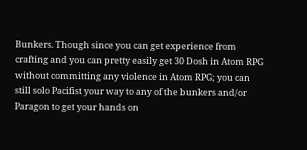Bunkers. Though since you can get experience from crafting and you can pretty easily get 30 Dosh in Atom RPG without committing any violence in Atom RPG; you can still solo Pacifist your way to any of the bunkers and/or Paragon to get your hands on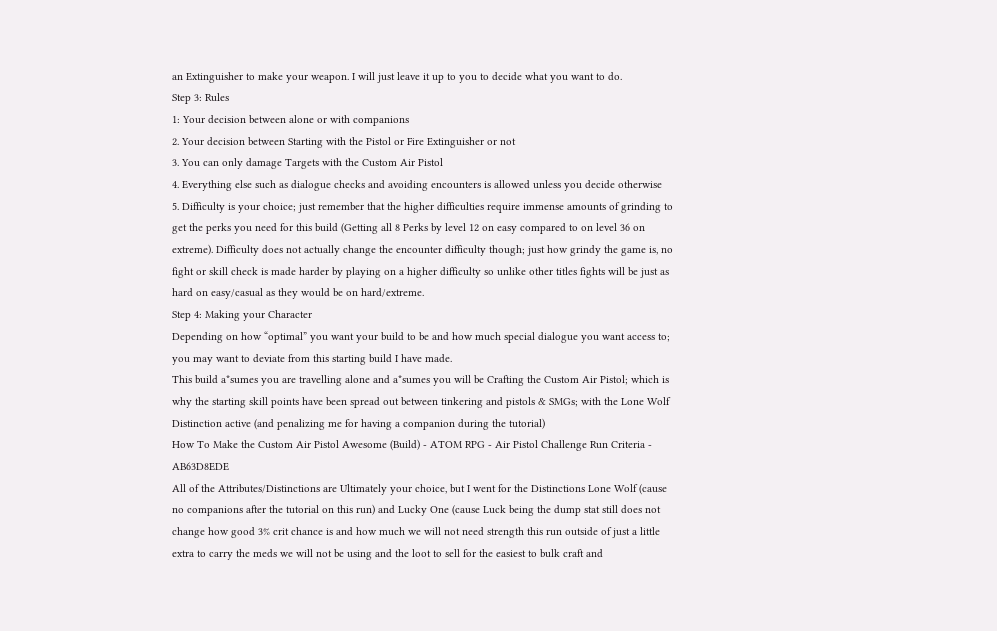an Extinguisher to make your weapon. I will just leave it up to you to decide what you want to do.
Step 3: Rules
1: Your decision between alone or with companions
2. Your decision between Starting with the Pistol or Fire Extinguisher or not
3. You can only damage Targets with the Custom Air Pistol
4. Everything else such as dialogue checks and avoiding encounters is allowed unless you decide otherwise
5. Difficulty is your choice; just remember that the higher difficulties require immense amounts of grinding to get the perks you need for this build (Getting all 8 Perks by level 12 on easy compared to on level 36 on extreme). Difficulty does not actually change the encounter difficulty though; just how grindy the game is, no fight or skill check is made harder by playing on a higher difficulty so unlike other titles fights will be just as hard on easy/casual as they would be on hard/extreme.
Step 4: Making your Character
Depending on how “optimal” you want your build to be and how much special dialogue you want access to; you may want to deviate from this starting build I have made.
This build a*sumes you are travelling alone and a*sumes you will be Crafting the Custom Air Pistol; which is why the starting skill points have been spread out between tinkering and pistols & SMGs; with the Lone Wolf Distinction active (and penalizing me for having a companion during the tutorial)
How To Make the Custom Air Pistol Awesome (Build) - ATOM RPG - Air Pistol Challenge Run Criteria - AB63D8EDE
All of the Attributes/Distinctions are Ultimately your choice, but I went for the Distinctions Lone Wolf (cause no companions after the tutorial on this run) and Lucky One (cause Luck being the dump stat still does not change how good 3% crit chance is and how much we will not need strength this run outside of just a little extra to carry the meds we will not be using and the loot to sell for the easiest to bulk craft and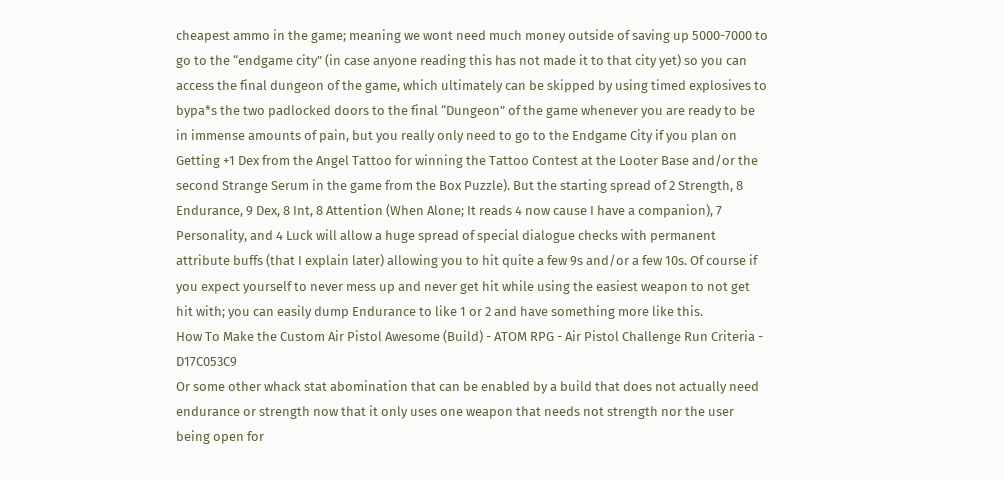cheapest ammo in the game; meaning we wont need much money outside of saving up 5000-7000 to go to the “endgame city” (in case anyone reading this has not made it to that city yet) so you can access the final dungeon of the game, which ultimately can be skipped by using timed explosives to bypa*s the two padlocked doors to the final “Dungeon” of the game whenever you are ready to be in immense amounts of pain, but you really only need to go to the Endgame City if you plan on Getting +1 Dex from the Angel Tattoo for winning the Tattoo Contest at the Looter Base and/or the second Strange Serum in the game from the Box Puzzle). But the starting spread of 2 Strength, 8 Endurance, 9 Dex, 8 Int, 8 Attention (When Alone; It reads 4 now cause I have a companion), 7 Personality, and 4 Luck will allow a huge spread of special dialogue checks with permanent attribute buffs (that I explain later) allowing you to hit quite a few 9s and/or a few 10s. Of course if you expect yourself to never mess up and never get hit while using the easiest weapon to not get hit with; you can easily dump Endurance to like 1 or 2 and have something more like this.
How To Make the Custom Air Pistol Awesome (Build) - ATOM RPG - Air Pistol Challenge Run Criteria - D17C053C9
Or some other whack stat abomination that can be enabled by a build that does not actually need endurance or strength now that it only uses one weapon that needs not strength nor the user being open for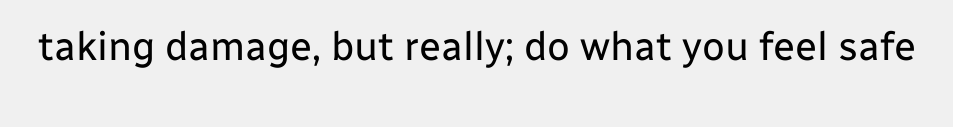taking damage, but really; do what you feel safe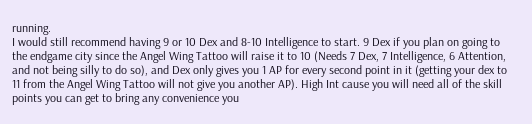running.
I would still recommend having 9 or 10 Dex and 8-10 Intelligence to start. 9 Dex if you plan on going to the endgame city since the Angel Wing Tattoo will raise it to 10 (Needs 7 Dex, 7 Intelligence, 6 Attention, and not being silly to do so), and Dex only gives you 1 AP for every second point in it (getting your dex to 11 from the Angel Wing Tattoo will not give you another AP). High Int cause you will need all of the skill points you can get to bring any convenience you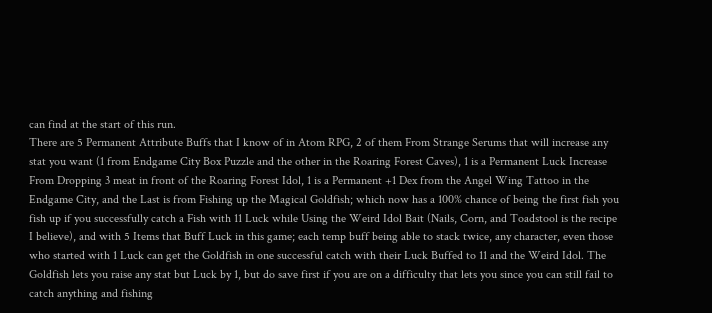can find at the start of this run.
There are 5 Permanent Attribute Buffs that I know of in Atom RPG, 2 of them From Strange Serums that will increase any stat you want (1 from Endgame City Box Puzzle and the other in the Roaring Forest Caves), 1 is a Permanent Luck Increase From Dropping 3 meat in front of the Roaring Forest Idol, 1 is a Permanent +1 Dex from the Angel Wing Tattoo in the Endgame City, and the Last is from Fishing up the Magical Goldfish; which now has a 100% chance of being the first fish you fish up if you successfully catch a Fish with 11 Luck while Using the Weird Idol Bait (Nails, Corn, and Toadstool is the recipe I believe), and with 5 Items that Buff Luck in this game; each temp buff being able to stack twice, any character, even those who started with 1 Luck can get the Goldfish in one successful catch with their Luck Buffed to 11 and the Weird Idol. The Goldfish lets you raise any stat but Luck by 1, but do save first if you are on a difficulty that lets you since you can still fail to catch anything and fishing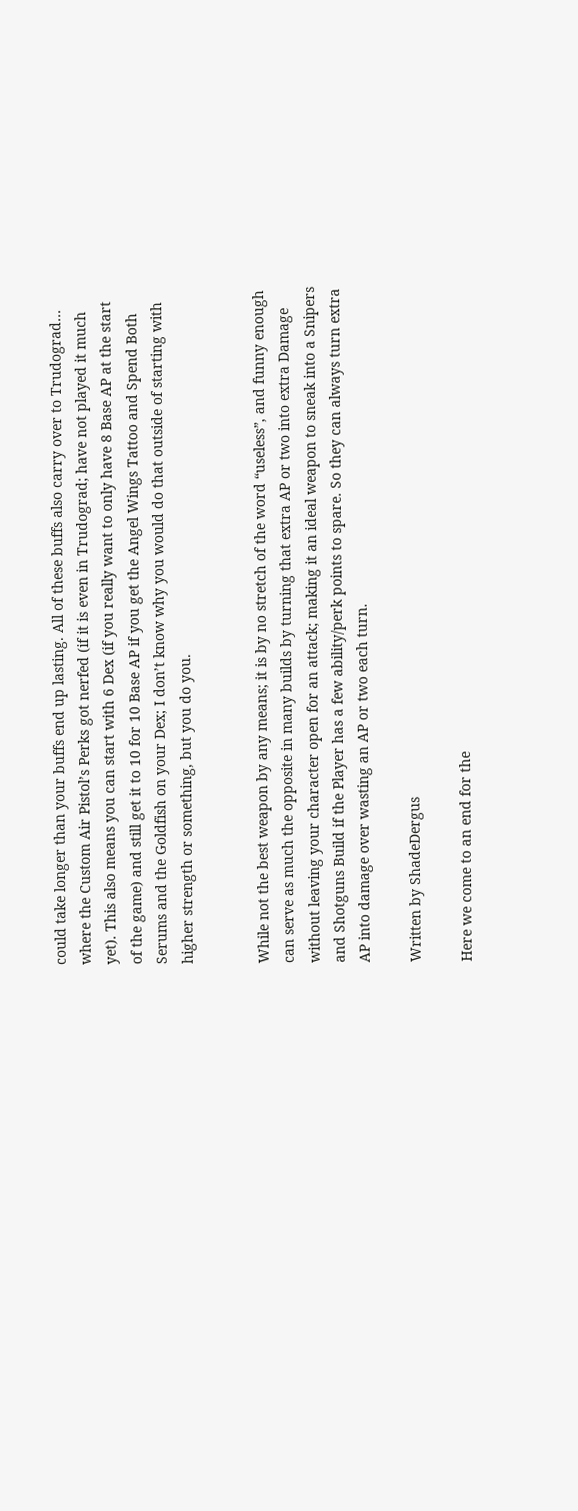could take longer than your buffs end up lasting. All of these buffs also carry over to Trudograd… where the Custom Air Pistol’s Perks got nerfed (if it is even in Trudograd; have not played it much yet). This also means you can start with 6 Dex (if you really want to only have 8 Base AP at the start of the game) and still get it to 10 for 10 Base AP if you get the Angel Wings Tattoo and Spend Both Serums and the Goldfish on your Dex; I don’t know why you would do that outside of starting with higher strength or something, but you do you.


While not the best weapon by any means; it is by no stretch of the word “useless”, and funny enough can serve as much the opposite in many builds by turning that extra AP or two into extra Damage without leaving your character open for an attack; making it an ideal weapon to sneak into a Snipers and Shotguns Build if the Player has a few ability/perk points to spare. So they can always turn extra AP into damage over wasting an AP or two each turn.

Written by ShadeDergus

Here we come to an end for the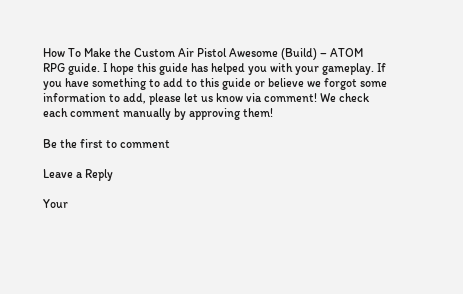How To Make the Custom Air Pistol Awesome (Build) – ATOM RPG guide. I hope this guide has helped you with your gameplay. If you have something to add to this guide or believe we forgot some information to add, please let us know via comment! We check each comment manually by approving them!

Be the first to comment

Leave a Reply

Your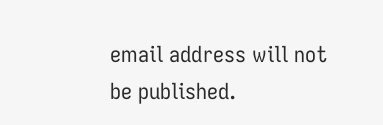email address will not be published.